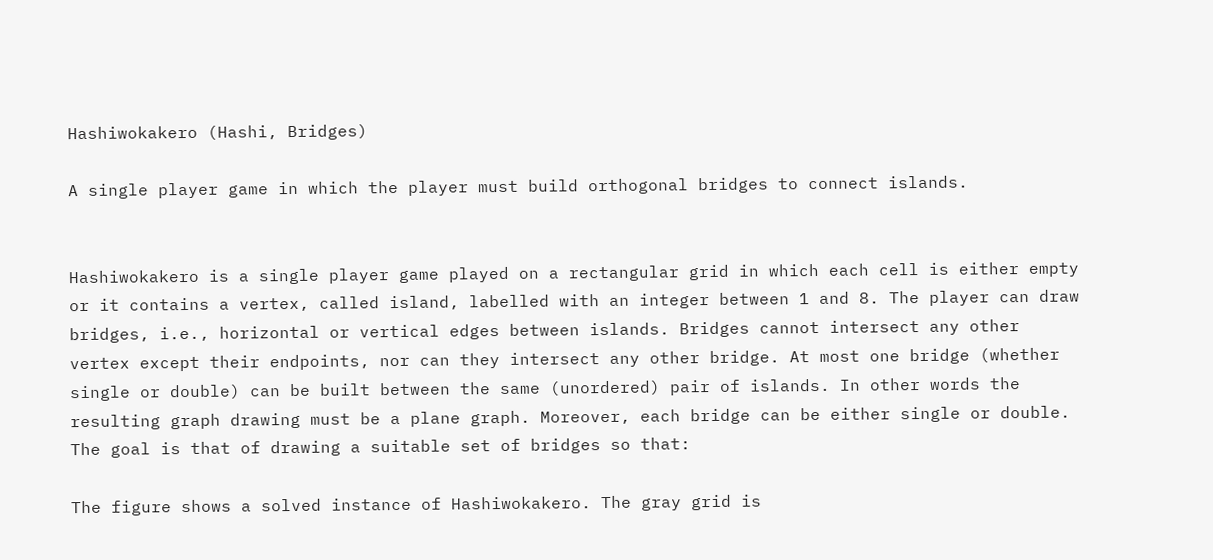Hashiwokakero (Hashi, Bridges)

A single player game in which the player must build orthogonal bridges to connect islands.


Hashiwokakero is a single player game played on a rectangular grid in which each cell is either empty or it contains a vertex, called island, labelled with an integer between 1 and 8. The player can draw bridges, i.e., horizontal or vertical edges between islands. Bridges cannot intersect any other vertex except their endpoints, nor can they intersect any other bridge. At most one bridge (whether single or double) can be built between the same (unordered) pair of islands. In other words the resulting graph drawing must be a plane graph. Moreover, each bridge can be either single or double. The goal is that of drawing a suitable set of bridges so that:

The figure shows a solved instance of Hashiwokakero. The gray grid is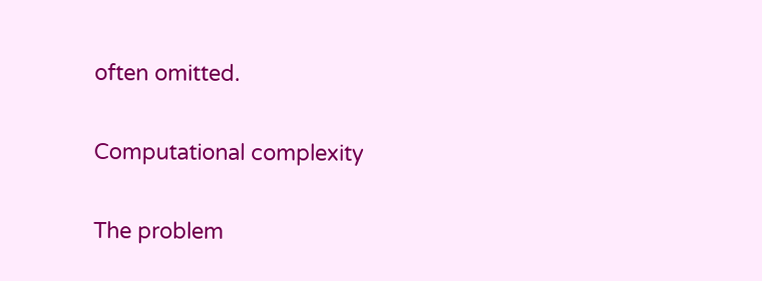often omitted.

Computational complexity

The problem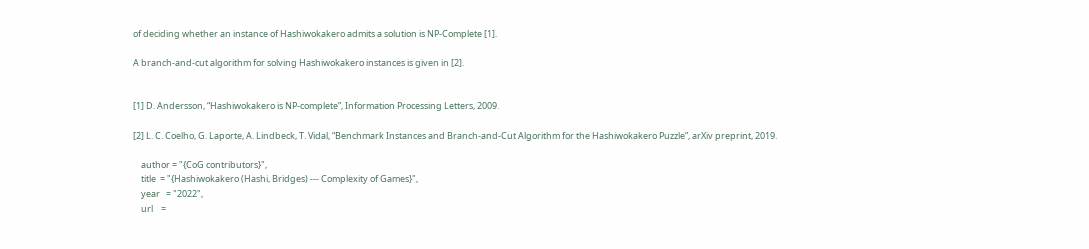of deciding whether an instance of Hashiwokakero admits a solution is NP-Complete [1].

A branch-and-cut algorithm for solving Hashiwokakero instances is given in [2].


[1] D. Andersson, “Hashiwokakero is NP-complete”, Information Processing Letters, 2009.

[2] L. C. Coelho, G. Laporte, A. Lindbeck, T. Vidal, “Benchmark Instances and Branch-and-Cut Algorithm for the Hashiwokakero Puzzle”, arXiv preprint, 2019.

    author = "{CoG contributors}",
    title  = "{Hashiwokakero (Hashi, Bridges) --- Complexity of Games}",
    year   = "2022",
    url    =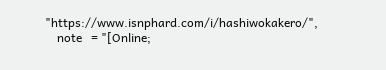"https://www.isnphard.com/i/hashiwokakero/",
    note   = "[Online;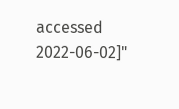accessed 2022-06-02]"